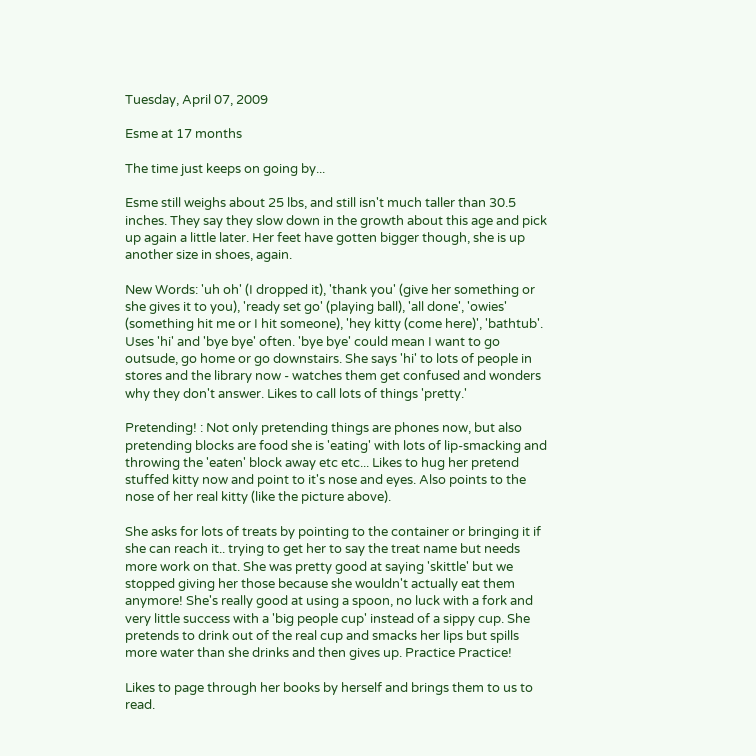Tuesday, April 07, 2009

Esme at 17 months

The time just keeps on going by...

Esme still weighs about 25 lbs, and still isn't much taller than 30.5 inches. They say they slow down in the growth about this age and pick up again a little later. Her feet have gotten bigger though, she is up another size in shoes, again.

New Words: 'uh oh' (I dropped it), 'thank you' (give her something or she gives it to you), 'ready set go' (playing ball), 'all done', 'owies' (something hit me or I hit someone), 'hey kitty (come here)', 'bathtub'. Uses 'hi' and 'bye bye' often. 'bye bye' could mean I want to go outsude, go home or go downstairs. She says 'hi' to lots of people in stores and the library now - watches them get confused and wonders why they don't answer. Likes to call lots of things 'pretty.'

Pretending! : Not only pretending things are phones now, but also pretending blocks are food she is 'eating' with lots of lip-smacking and throwing the 'eaten' block away etc etc... Likes to hug her pretend stuffed kitty now and point to it's nose and eyes. Also points to the nose of her real kitty (like the picture above).

She asks for lots of treats by pointing to the container or bringing it if she can reach it.. trying to get her to say the treat name but needs more work on that. She was pretty good at saying 'skittle' but we stopped giving her those because she wouldn't actually eat them anymore! She's really good at using a spoon, no luck with a fork and very little success with a 'big people cup' instead of a sippy cup. She pretends to drink out of the real cup and smacks her lips but spills more water than she drinks and then gives up. Practice Practice!

Likes to page through her books by herself and brings them to us to read.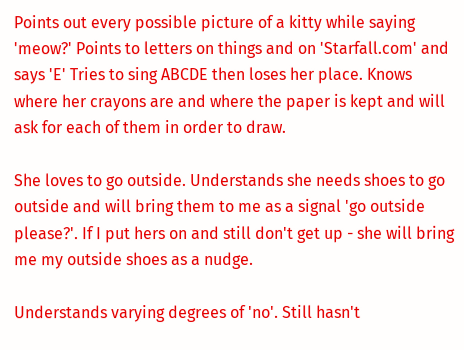Points out every possible picture of a kitty while saying 'meow?' Points to letters on things and on 'Starfall.com' and says 'E' Tries to sing ABCDE then loses her place. Knows where her crayons are and where the paper is kept and will ask for each of them in order to draw.

She loves to go outside. Understands she needs shoes to go outside and will bring them to me as a signal 'go outside please?'. If I put hers on and still don't get up - she will bring me my outside shoes as a nudge.

Understands varying degrees of 'no'. Still hasn't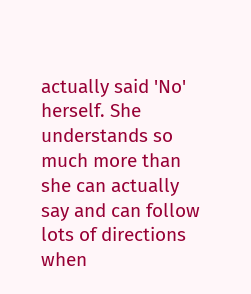actually said 'No' herself. She understands so much more than she can actually say and can follow lots of directions when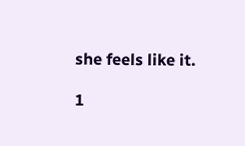she feels like it.

1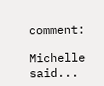comment:

Michelle said...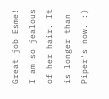Great job Esme! I am so jealous of her hair. It is longer than Piper's now. :)